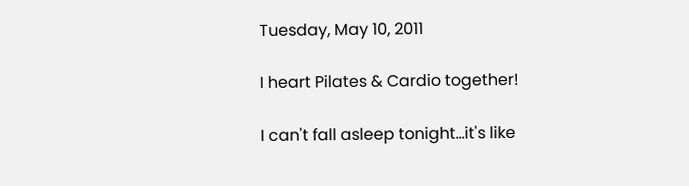Tuesday, May 10, 2011

I heart Pilates & Cardio together!

I can't fall asleep tonight...it's like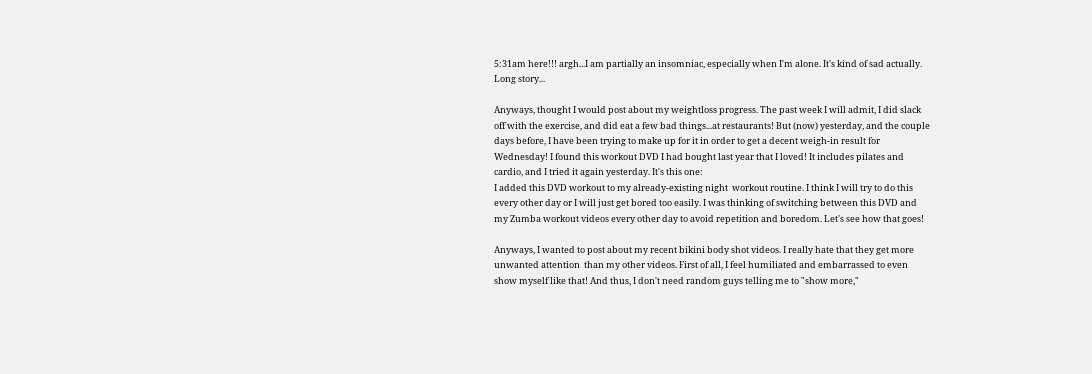5:31am here!!! argh...I am partially an insomniac, especially when I'm alone. It's kind of sad actually. Long story...

Anyways, thought I would post about my weightloss progress. The past week I will admit, I did slack off with the exercise, and did eat a few bad things...at restaurants! But (now) yesterday, and the couple days before, I have been trying to make up for it in order to get a decent weigh-in result for Wednesday! I found this workout DVD I had bought last year that I loved! It includes pilates and cardio, and I tried it again yesterday. It's this one:
I added this DVD workout to my already-existing night  workout routine. I think I will try to do this every other day or I will just get bored too easily. I was thinking of switching between this DVD and my Zumba workout videos every other day to avoid repetition and boredom. Let's see how that goes!

Anyways, I wanted to post about my recent bikini body shot videos. I really hate that they get more unwanted attention  than my other videos. First of all, I feel humiliated and embarrassed to even show myself like that! And thus, I don't need random guys telling me to "show more,"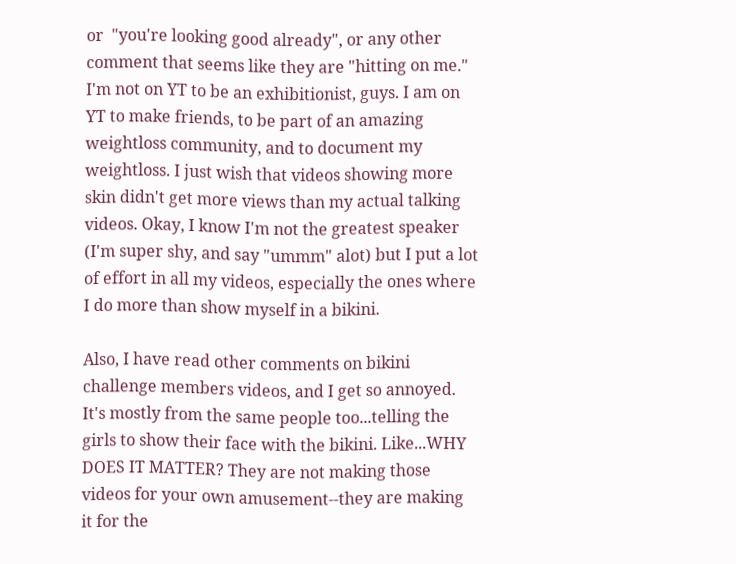or  "you're looking good already", or any other comment that seems like they are "hitting on me." I'm not on YT to be an exhibitionist, guys. I am on YT to make friends, to be part of an amazing weightloss community, and to document my weightloss. I just wish that videos showing more skin didn't get more views than my actual talking videos. Okay, I know I'm not the greatest speaker (I'm super shy, and say "ummm" alot) but I put a lot of effort in all my videos, especially the ones where I do more than show myself in a bikini.

Also, I have read other comments on bikini challenge members videos, and I get so annoyed. It's mostly from the same people too...telling the girls to show their face with the bikini. Like...WHY DOES IT MATTER? They are not making those videos for your own amusement--they are making it for the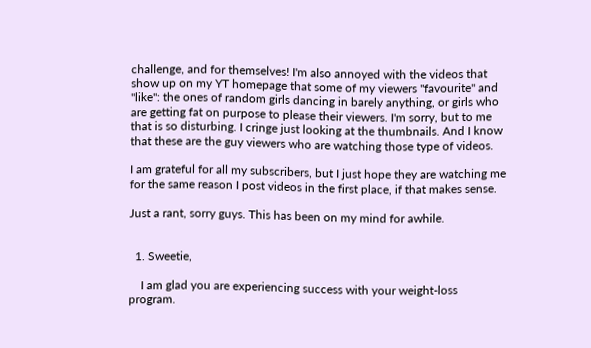challenge, and for themselves! I'm also annoyed with the videos that show up on my YT homepage that some of my viewers "favourite" and "like": the ones of random girls dancing in barely anything, or girls who are getting fat on purpose to please their viewers. I'm sorry, but to me that is so disturbing. I cringe just looking at the thumbnails. And I know that these are the guy viewers who are watching those type of videos.

I am grateful for all my subscribers, but I just hope they are watching me for the same reason I post videos in the first place, if that makes sense.

Just a rant, sorry guys. This has been on my mind for awhile.


  1. Sweetie,

    I am glad you are experiencing success with your weight-loss program.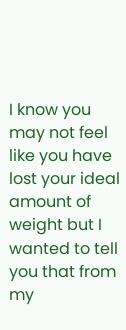I know you may not feel like you have lost your ideal amount of weight but I wanted to tell you that from my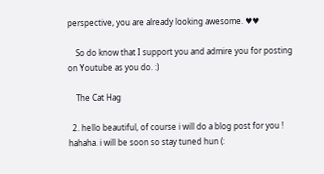perspective, you are already looking awesome. ♥♥

    So do know that I support you and admire you for posting on Youtube as you do. :)

    The Cat Hag

  2. hello beautiful, of course i will do a blog post for you ! hahaha. i will be soon so stay tuned hun (: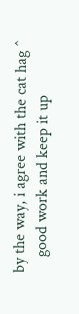by the way, i agree with the cat hag ^
    good work and keep it up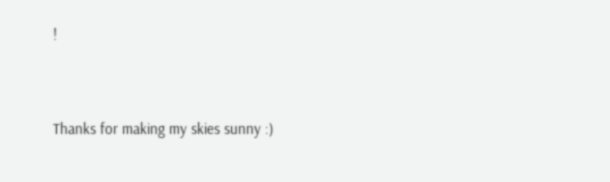!


Thanks for making my skies sunny :)